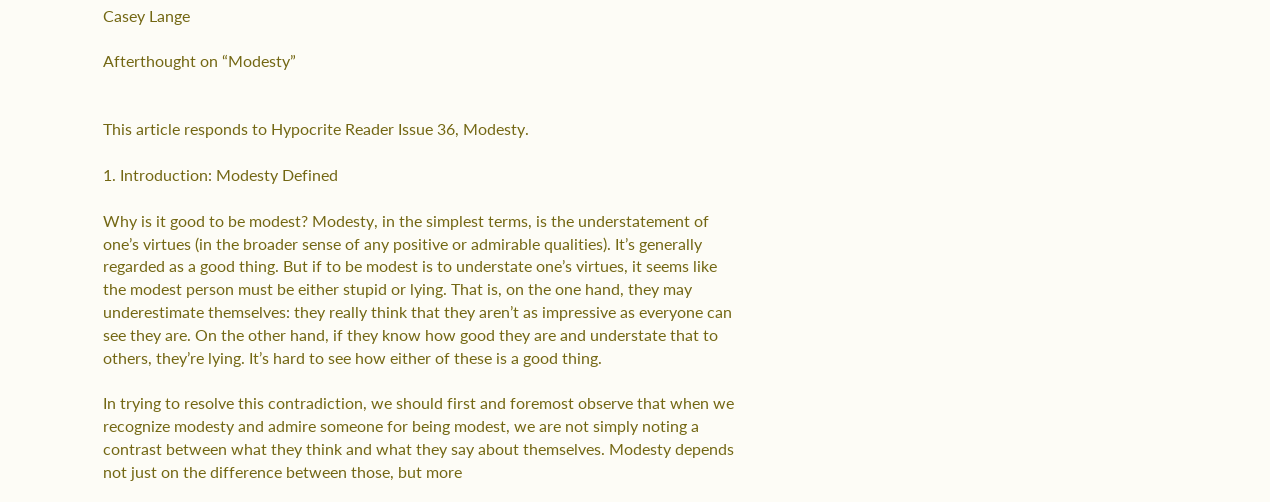Casey Lange

Afterthought on “Modesty”


This article responds to Hypocrite Reader Issue 36, Modesty.

1. Introduction: Modesty Defined

Why is it good to be modest? Modesty, in the simplest terms, is the understatement of one’s virtues (in the broader sense of any positive or admirable qualities). It’s generally regarded as a good thing. But if to be modest is to understate one’s virtues, it seems like the modest person must be either stupid or lying. That is, on the one hand, they may underestimate themselves: they really think that they aren’t as impressive as everyone can see they are. On the other hand, if they know how good they are and understate that to others, they’re lying. It’s hard to see how either of these is a good thing.

In trying to resolve this contradiction, we should first and foremost observe that when we recognize modesty and admire someone for being modest, we are not simply noting a contrast between what they think and what they say about themselves. Modesty depends not just on the difference between those, but more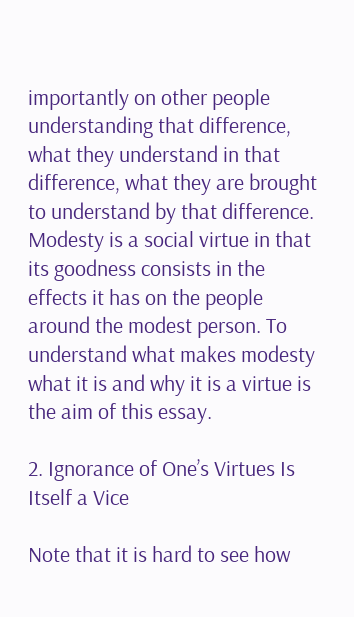importantly on other people understanding that difference, what they understand in that difference, what they are brought to understand by that difference. Modesty is a social virtue in that its goodness consists in the effects it has on the people around the modest person. To understand what makes modesty what it is and why it is a virtue is the aim of this essay.

2. Ignorance of One’s Virtues Is Itself a Vice

Note that it is hard to see how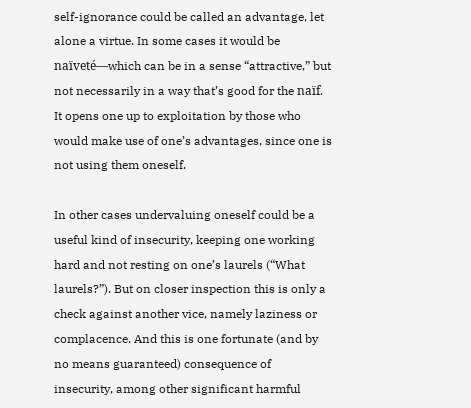self-ignorance could be called an advantage, let alone a virtue. In some cases it would be naïveté—which can be in a sense “attractive,” but not necessarily in a way that’s good for the naïf. It opens one up to exploitation by those who would make use of one’s advantages, since one is not using them oneself.

In other cases undervaluing oneself could be a useful kind of insecurity, keeping one working hard and not resting on one’s laurels (“What laurels?”). But on closer inspection this is only a check against another vice, namely laziness or complacence. And this is one fortunate (and by no means guaranteed) consequence of insecurity, among other significant harmful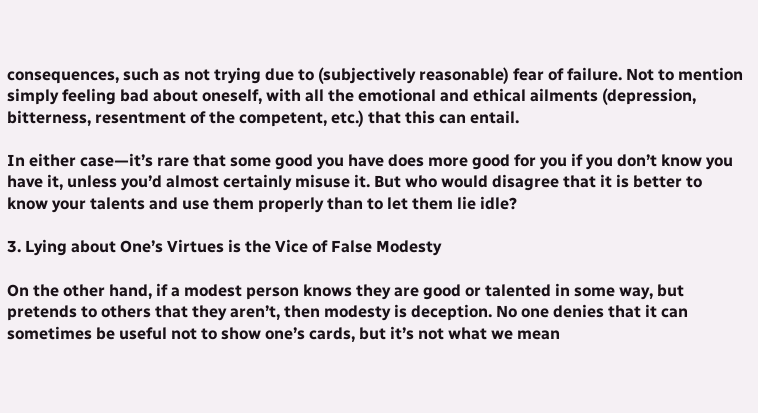consequences, such as not trying due to (subjectively reasonable) fear of failure. Not to mention simply feeling bad about oneself, with all the emotional and ethical ailments (depression, bitterness, resentment of the competent, etc.) that this can entail.

In either case—it’s rare that some good you have does more good for you if you don’t know you have it, unless you’d almost certainly misuse it. But who would disagree that it is better to know your talents and use them properly than to let them lie idle?

3. Lying about One’s Virtues is the Vice of False Modesty

On the other hand, if a modest person knows they are good or talented in some way, but pretends to others that they aren’t, then modesty is deception. No one denies that it can sometimes be useful not to show one’s cards, but it’s not what we mean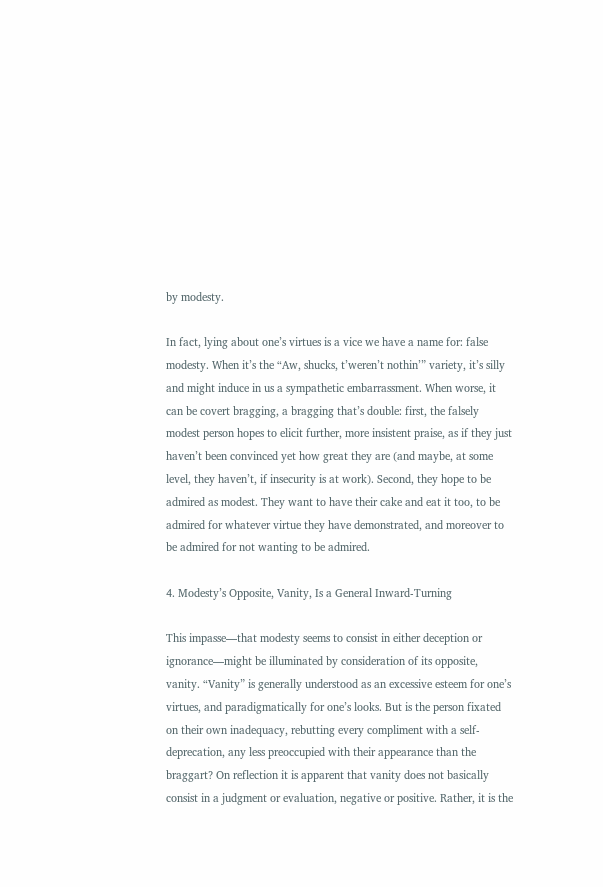by modesty.

In fact, lying about one’s virtues is a vice we have a name for: false modesty. When it’s the “Aw, shucks, t’weren’t nothin’” variety, it’s silly and might induce in us a sympathetic embarrassment. When worse, it can be covert bragging, a bragging that’s double: first, the falsely modest person hopes to elicit further, more insistent praise, as if they just haven’t been convinced yet how great they are (and maybe, at some level, they haven’t, if insecurity is at work). Second, they hope to be admired as modest. They want to have their cake and eat it too, to be admired for whatever virtue they have demonstrated, and moreover to be admired for not wanting to be admired.

4. Modesty’s Opposite, Vanity, Is a General Inward-Turning

This impasse—that modesty seems to consist in either deception or ignorance—might be illuminated by consideration of its opposite, vanity. “Vanity” is generally understood as an excessive esteem for one’s virtues, and paradigmatically for one’s looks. But is the person fixated on their own inadequacy, rebutting every compliment with a self-deprecation, any less preoccupied with their appearance than the braggart? On reflection it is apparent that vanity does not basically consist in a judgment or evaluation, negative or positive. Rather, it is the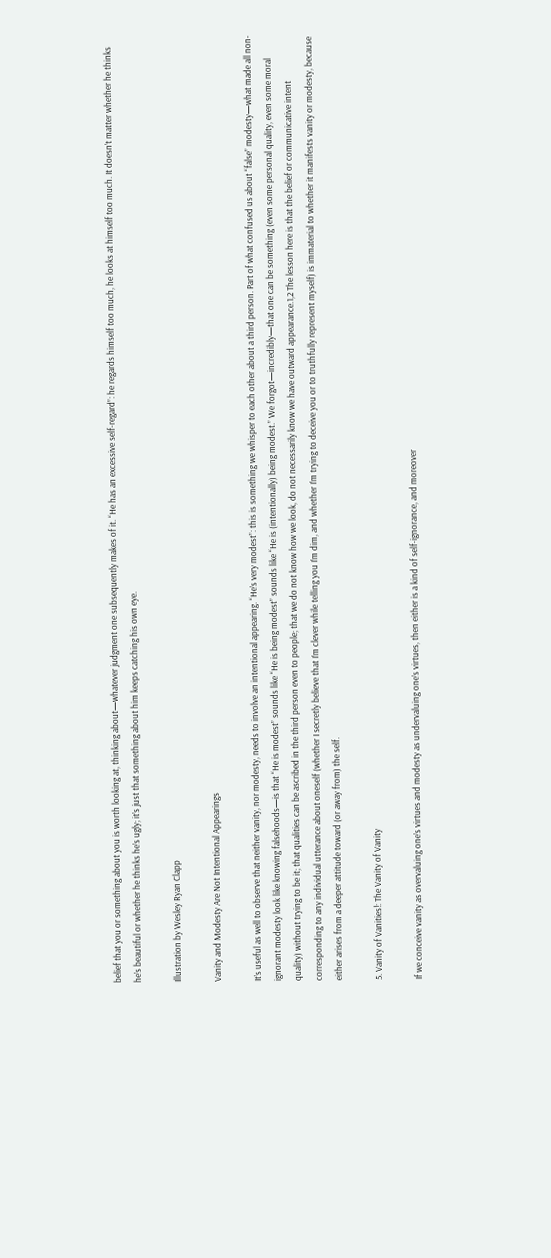belief that you or something about you is worth looking at, thinking about—whatever judgment one subsequently makes of it. “He has an excessive self-regard”: he regards himself too much, he looks at himself too much. It doesn’t matter whether he thinks he’s beautiful or whether he thinks he’s ugly; it’s just that something about him keeps catching his own eye.

Illustration by Wesley Ryan Clapp

Vanity and Modesty Are Not Intentional Appearings

It’s useful as well to observe that neither vanity, nor modesty, needs to involve an intentional appearing. “He’s very modest”: this is something we whisper to each other about a third person. Part of what confused us about “false” modesty—what made all non-ignorant modesty look like knowing falsehoods—is that “He is modest” sounds like “He is being modest” sounds like “He is (intentionally) being modest.” We forgot—incredibly—that one can be something (even some personal quality, even some moral quality) without trying to be it; that qualities can be ascribed in the third person even to people; that we do not know how we look, do not necessarily know we have outward appearance.1,2 The lesson here is that the belief or communicative intent corresponding to any individual utterance about oneself (whether I secretly believe that I’m clever while telling you I’m dim, and whether I’m trying to deceive you or to truthfully represent myself) is immaterial to whether it manifests vanity or modesty, because either arises from a deeper attitude toward (or away from) the self.

5. Vanity of Vanities!: The Vanity of Vanity

If we conceive vanity as overvaluing one’s virtues and modesty as undervaluing one’s virtues, then either is a kind of self-ignorance, and moreover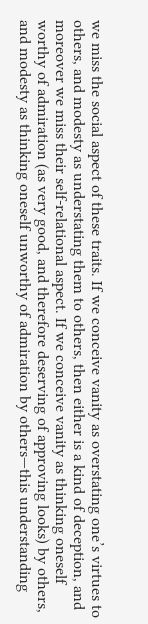we miss the social aspect of these traits. If we conceive vanity as overstating one’s virtues to others, and modesty as understating them to others, then either is a kind of deception, and moreover we miss their self-relational aspect. If we conceive vanity as thinking oneself worthy of admiration (as very good, and therefore deserving of approving looks) by others, and modesty as thinking oneself unworthy of admiration by others—this understanding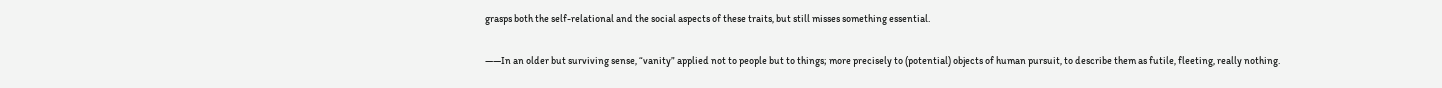grasps both the self-relational and the social aspects of these traits, but still misses something essential.

——In an older but surviving sense, “vanity” applied not to people but to things; more precisely to (potential) objects of human pursuit, to describe them as futile, fleeting, really nothing.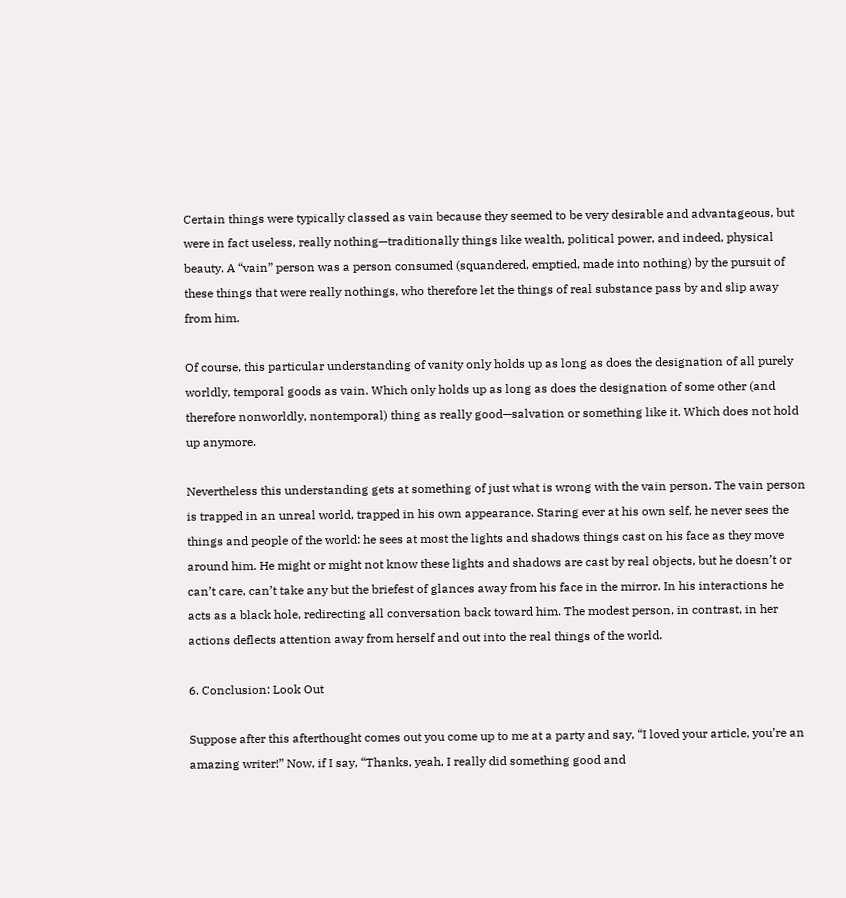Certain things were typically classed as vain because they seemed to be very desirable and advantageous, but were in fact useless, really nothing—traditionally things like wealth, political power, and indeed, physical beauty. A “vain” person was a person consumed (squandered, emptied, made into nothing) by the pursuit of these things that were really nothings, who therefore let the things of real substance pass by and slip away from him.

Of course, this particular understanding of vanity only holds up as long as does the designation of all purely worldly, temporal goods as vain. Which only holds up as long as does the designation of some other (and therefore nonworldly, nontemporal) thing as really good—salvation or something like it. Which does not hold up anymore.

Nevertheless this understanding gets at something of just what is wrong with the vain person. The vain person is trapped in an unreal world, trapped in his own appearance. Staring ever at his own self, he never sees the things and people of the world: he sees at most the lights and shadows things cast on his face as they move around him. He might or might not know these lights and shadows are cast by real objects, but he doesn’t or can’t care, can’t take any but the briefest of glances away from his face in the mirror. In his interactions he acts as a black hole, redirecting all conversation back toward him. The modest person, in contrast, in her actions deflects attention away from herself and out into the real things of the world.

6. Conclusion: Look Out

Suppose after this afterthought comes out you come up to me at a party and say, “I loved your article, you’re an amazing writer!” Now, if I say, “Thanks, yeah, I really did something good and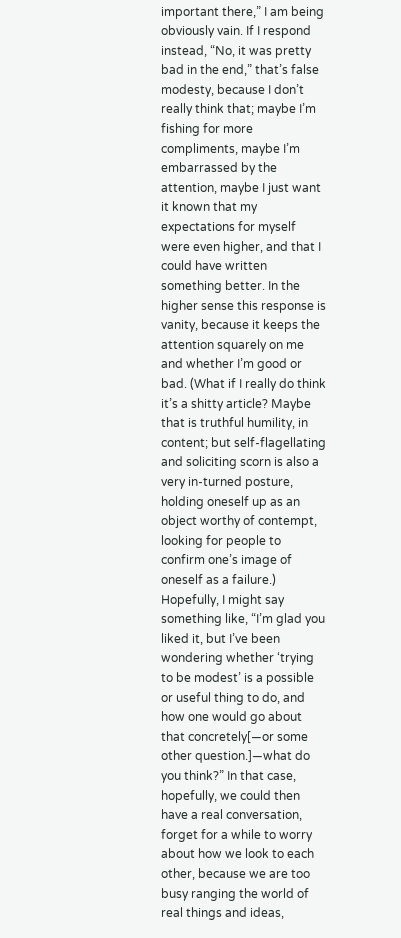important there,” I am being obviously vain. If I respond instead, “No, it was pretty bad in the end,” that’s false modesty, because I don’t really think that; maybe I’m fishing for more compliments, maybe I’m embarrassed by the attention, maybe I just want it known that my expectations for myself were even higher, and that I could have written something better. In the higher sense this response is vanity, because it keeps the attention squarely on me and whether I’m good or bad. (What if I really do think it’s a shitty article? Maybe that is truthful humility, in content; but self-flagellating and soliciting scorn is also a very in-turned posture, holding oneself up as an object worthy of contempt, looking for people to confirm one’s image of oneself as a failure.) Hopefully, I might say something like, “I’m glad you liked it, but I’ve been wondering whether ‘trying to be modest’ is a possible or useful thing to do, and how one would go about that concretely[—or some other question.]—what do you think?” In that case, hopefully, we could then have a real conversation, forget for a while to worry about how we look to each other, because we are too busy ranging the world of real things and ideas,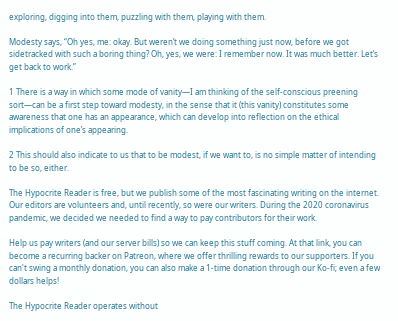exploring, digging into them, puzzling with them, playing with them.

Modesty says, “Oh yes, me: okay. But weren’t we doing something just now, before we got sidetracked with such a boring thing? Oh, yes, we were: I remember now. It was much better. Let’s get back to work.”

1 There is a way in which some mode of vanity—I am thinking of the self-conscious preening sort—can be a first step toward modesty, in the sense that it (this vanity) constitutes some awareness that one has an appearance, which can develop into reflection on the ethical implications of one’s appearing.

2 This should also indicate to us that to be modest, if we want to, is no simple matter of intending to be so, either.

The Hypocrite Reader is free, but we publish some of the most fascinating writing on the internet. Our editors are volunteers and, until recently, so were our writers. During the 2020 coronavirus pandemic, we decided we needed to find a way to pay contributors for their work.

Help us pay writers (and our server bills) so we can keep this stuff coming. At that link, you can become a recurring backer on Patreon, where we offer thrilling rewards to our supporters. If you can't swing a monthly donation, you can also make a 1-time donation through our Ko-fi; even a few dollars helps!

The Hypocrite Reader operates without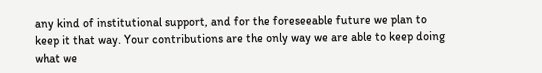any kind of institutional support, and for the foreseeable future we plan to keep it that way. Your contributions are the only way we are able to keep doing what we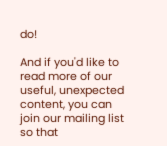do!

And if you'd like to read more of our useful, unexpected content, you can join our mailing list so that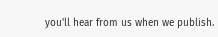you'll hear from us when we publish.